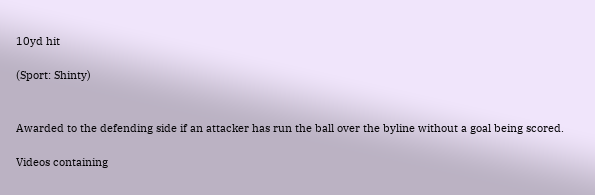10yd hit

(Sport: Shinty)


Awarded to the defending side if an attacker has run the ball over the byline without a goal being scored.

Videos containing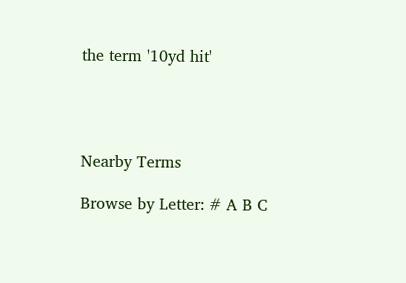the term '10yd hit'




Nearby Terms

Browse by Letter: # A B C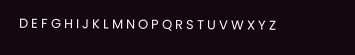D E F G H I J K L M N O P Q R S T U V W X Y Z